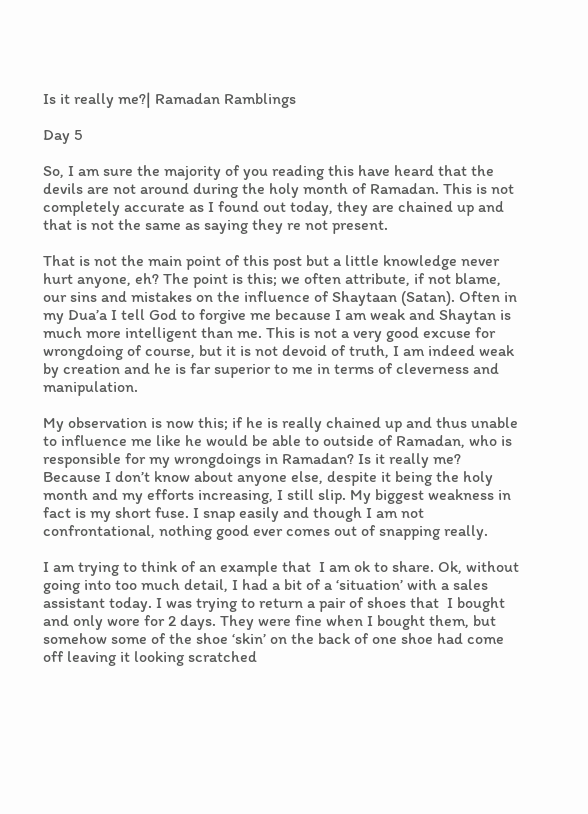Is it really me?| Ramadan Ramblings

Day 5

So, I am sure the majority of you reading this have heard that the devils are not around during the holy month of Ramadan. This is not completely accurate as I found out today, they are chained up and that is not the same as saying they re not present.

That is not the main point of this post but a little knowledge never hurt anyone, eh? The point is this; we often attribute, if not blame, our sins and mistakes on the influence of Shaytaan (Satan). Often in my Dua’a I tell God to forgive me because I am weak and Shaytan is much more intelligent than me. This is not a very good excuse for wrongdoing of course, but it is not devoid of truth, I am indeed weak by creation and he is far superior to me in terms of cleverness and manipulation.

My observation is now this; if he is really chained up and thus unable to influence me like he would be able to outside of Ramadan, who is responsible for my wrongdoings in Ramadan? Is it really me? Because I don’t know about anyone else, despite it being the holy month and my efforts increasing, I still slip. My biggest weakness in fact is my short fuse. I snap easily and though I am not confrontational, nothing good ever comes out of snapping really.

I am trying to think of an example that  I am ok to share. Ok, without going into too much detail, I had a bit of a ‘situation’ with a sales assistant today. I was trying to return a pair of shoes that  I bought and only wore for 2 days. They were fine when I bought them, but somehow some of the shoe ‘skin’ on the back of one shoe had come off leaving it looking scratched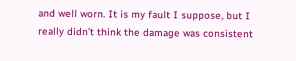and well worn. It is my fault I suppose, but I really didn’t think the damage was consistent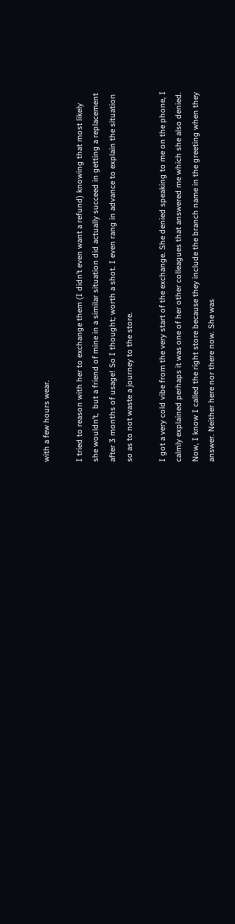with a few hours wear.

I tried to reason with her to exchange them (I didn’t even want a refund) knowing that most likely she wouldn’t,  but a friend of mine in a similar situation did actually succeed in getting a replacement after 3 months of usage! So I thought; worth a shot. I even rang in advance to explain the situation so as to not waste a journey to the store.

I got a very cold vibe from the very start of the exchange. She denied speaking to me on the phone, I calmly explained perhaps it was one of her other colleagues that answered me which she also denied. Now, I know I called the right store because they include the branch name in the greeting when they answer. Neither here nor there now. She was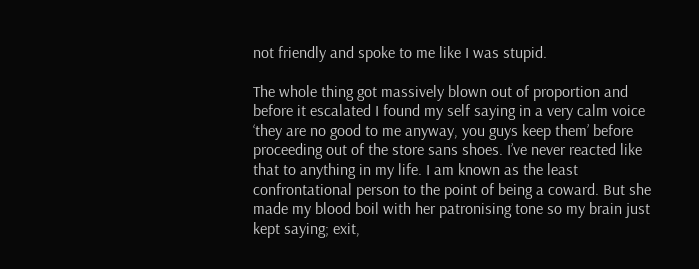not friendly and spoke to me like I was stupid.

The whole thing got massively blown out of proportion and before it escalated I found my self saying in a very calm voice ‘they are no good to me anyway, you guys keep them’ before proceeding out of the store sans shoes. I’ve never reacted like that to anything in my life. I am known as the least confrontational person to the point of being a coward. But she made my blood boil with her patronising tone so my brain just kept saying; exit,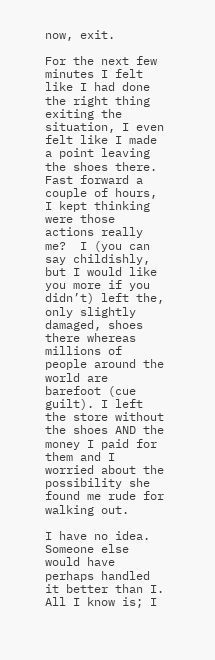now, exit.

For the next few minutes I felt like I had done the right thing exiting the situation, I even felt like I made a point leaving the shoes there. Fast forward a couple of hours, I kept thinking were those actions really me?  I (you can say childishly, but I would like you more if you didn’t) left the, only slightly damaged, shoes there whereas millions of people around the world are barefoot (cue guilt). I left the store without the shoes AND the money I paid for them and I worried about the possibility she found me rude for walking out.

I have no idea. Someone else would have perhaps handled it better than I. All I know is; I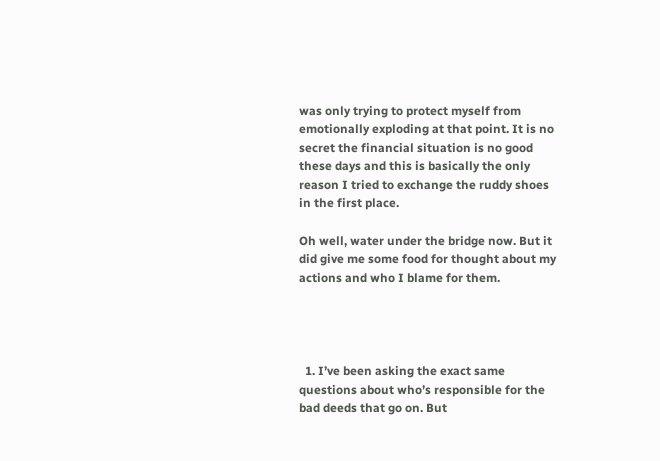was only trying to protect myself from emotionally exploding at that point. It is no secret the financial situation is no good these days and this is basically the only reason I tried to exchange the ruddy shoes in the first place.

Oh well, water under the bridge now. But it did give me some food for thought about my actions and who I blame for them.




  1. I’ve been asking the exact same questions about who’s responsible for the bad deeds that go on. But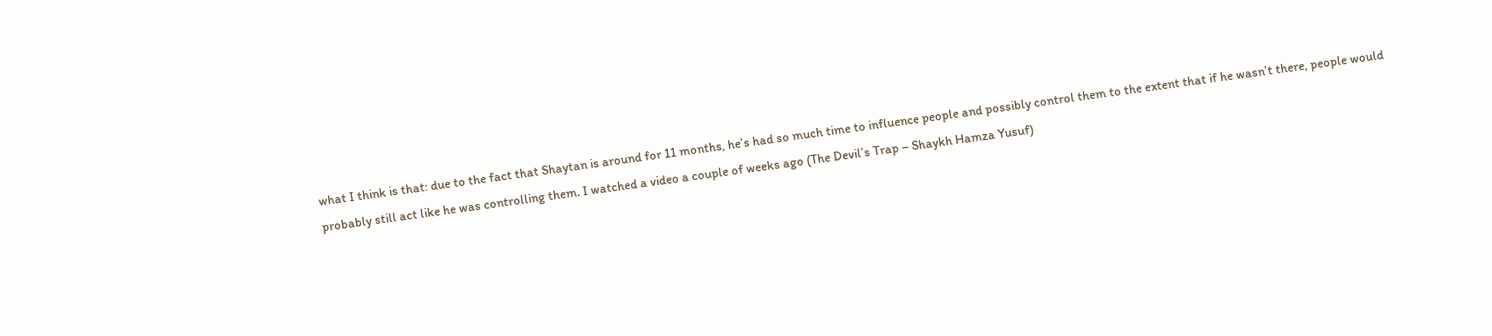what I think is that: due to the fact that Shaytan is around for 11 months, he’s had so much time to influence people and possibly control them to the extent that if he wasn’t there, people would probably still act like he was controlling them. I watched a video a couple of weeks ago (The Devil’s Trap – Shaykh Hamza Yusuf)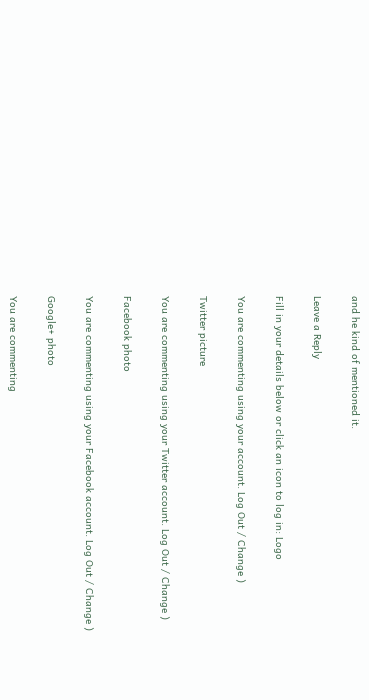and he kind of mentioned it.

Leave a Reply

Fill in your details below or click an icon to log in: Logo

You are commenting using your account. Log Out / Change )

Twitter picture

You are commenting using your Twitter account. Log Out / Change )

Facebook photo

You are commenting using your Facebook account. Log Out / Change )

Google+ photo

You are commenting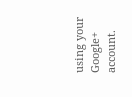using your Google+ account.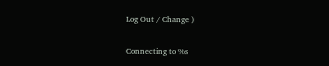Log Out / Change )

Connecting to %s